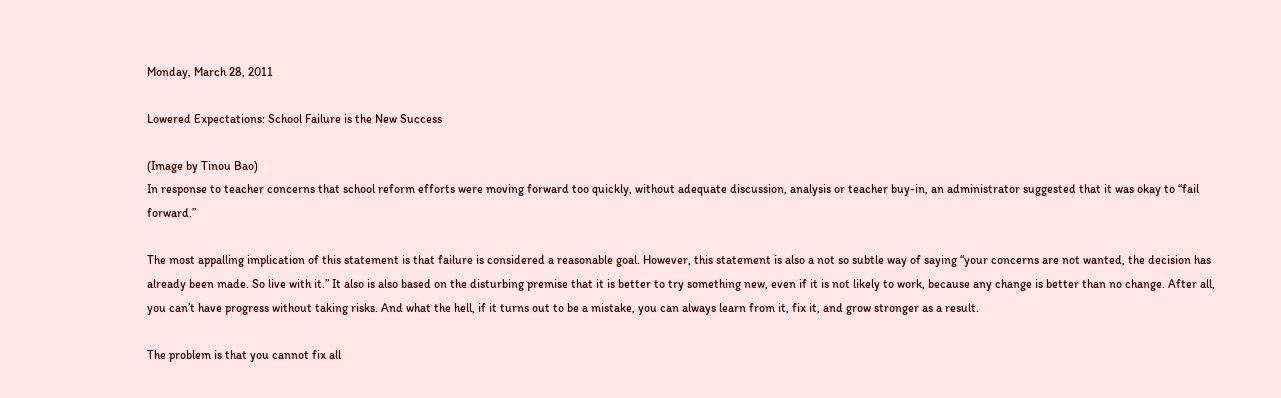Monday, March 28, 2011

Lowered Expectations: School Failure is the New Success

(Image by Tinou Bao)
In response to teacher concerns that school reform efforts were moving forward too quickly, without adequate discussion, analysis or teacher buy-in, an administrator suggested that it was okay to “fail forward.”

The most appalling implication of this statement is that failure is considered a reasonable goal. However, this statement is also a not so subtle way of saying “your concerns are not wanted, the decision has already been made. So live with it.” It also is also based on the disturbing premise that it is better to try something new, even if it is not likely to work, because any change is better than no change. After all, you can’t have progress without taking risks. And what the hell, if it turns out to be a mistake, you can always learn from it, fix it, and grow stronger as a result.

The problem is that you cannot fix all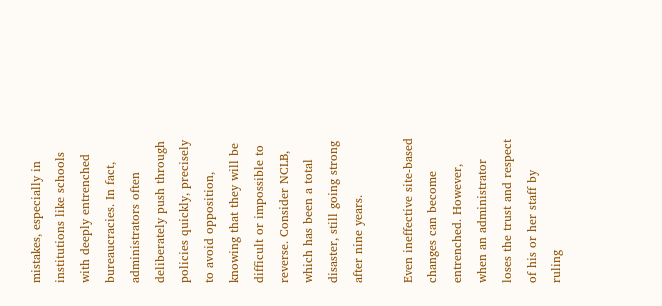mistakes, especially in institutions like schools with deeply entrenched bureaucracies. In fact, administrators often deliberately push through policies quickly, precisely to avoid opposition, knowing that they will be difficult or impossible to reverse. Consider NCLB, which has been a total disaster, still going strong after nine years.

Even ineffective site-based changes can become entrenched. However, when an administrator loses the trust and respect of his or her staff by ruling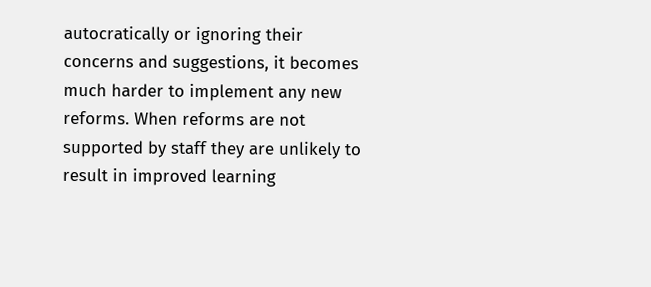autocratically or ignoring their concerns and suggestions, it becomes much harder to implement any new reforms. When reforms are not supported by staff they are unlikely to result in improved learning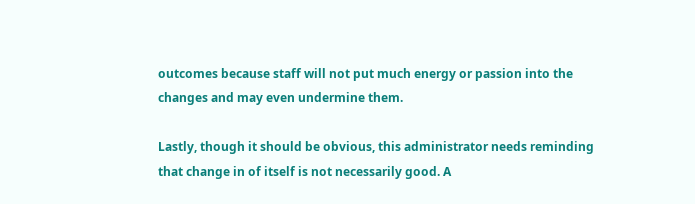outcomes because staff will not put much energy or passion into the changes and may even undermine them.

Lastly, though it should be obvious, this administrator needs reminding that change in of itself is not necessarily good. A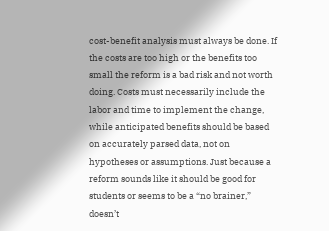cost-benefit analysis must always be done. If the costs are too high or the benefits too small the reform is a bad risk and not worth doing. Costs must necessarily include the labor and time to implement the change, while anticipated benefits should be based on accurately parsed data, not on hypotheses or assumptions. Just because a reform sounds like it should be good for students or seems to be a “no brainer,” doesn’t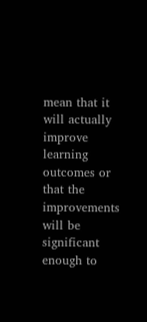mean that it will actually improve learning outcomes or that the improvements will be significant enough to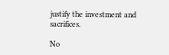justify the investment and sacrifices.

No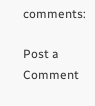comments:

Post a Comment